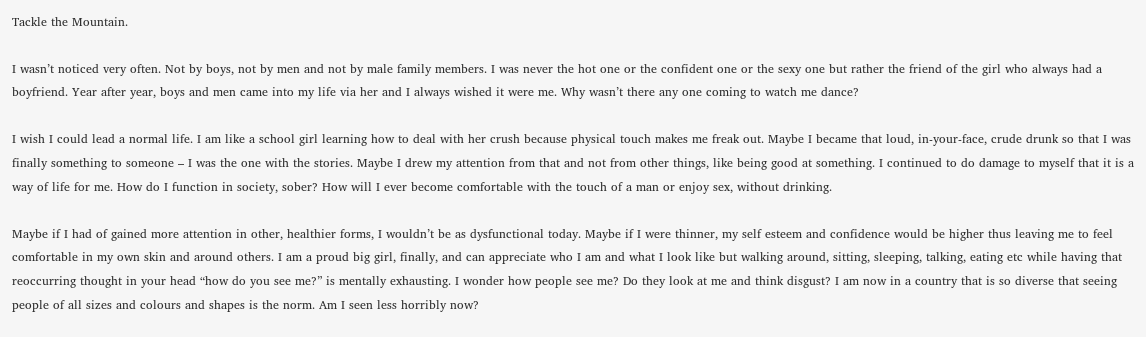Tackle the Mountain.

I wasn’t noticed very often. Not by boys, not by men and not by male family members. I was never the hot one or the confident one or the sexy one but rather the friend of the girl who always had a boyfriend. Year after year, boys and men came into my life via her and I always wished it were me. Why wasn’t there any one coming to watch me dance?

I wish I could lead a normal life. I am like a school girl learning how to deal with her crush because physical touch makes me freak out. Maybe I became that loud, in-your-face, crude drunk so that I was finally something to someone – I was the one with the stories. Maybe I drew my attention from that and not from other things, like being good at something. I continued to do damage to myself that it is a way of life for me. How do I function in society, sober? How will I ever become comfortable with the touch of a man or enjoy sex, without drinking.

Maybe if I had of gained more attention in other, healthier forms, I wouldn’t be as dysfunctional today. Maybe if I were thinner, my self esteem and confidence would be higher thus leaving me to feel comfortable in my own skin and around others. I am a proud big girl, finally, and can appreciate who I am and what I look like but walking around, sitting, sleeping, talking, eating etc while having that reoccurring thought in your head “how do you see me?” is mentally exhausting. I wonder how people see me? Do they look at me and think disgust? I am now in a country that is so diverse that seeing people of all sizes and colours and shapes is the norm. Am I seen less horribly now?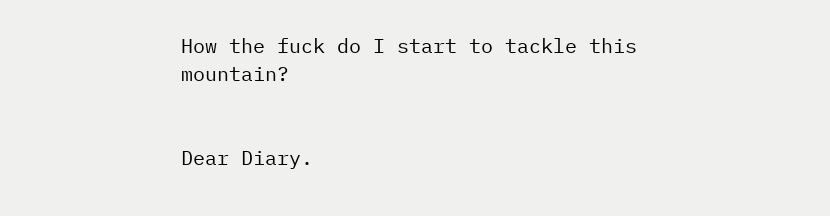How the fuck do I start to tackle this mountain?


Dear Diary.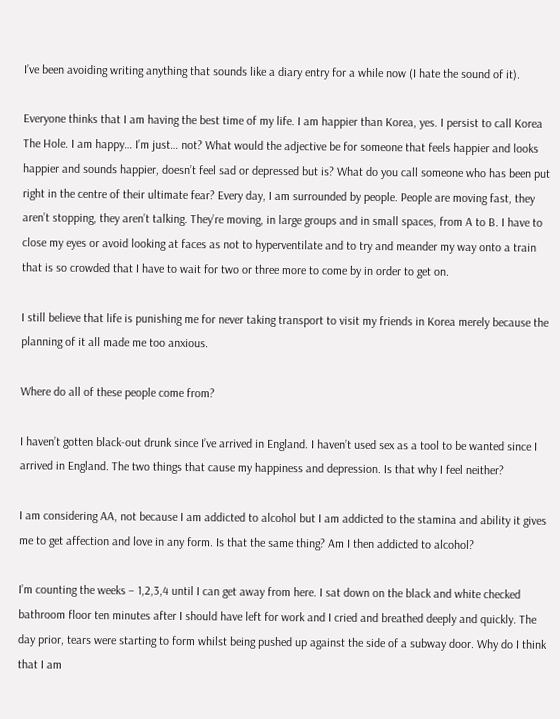I’ve been avoiding writing anything that sounds like a diary entry for a while now (I hate the sound of it).

Everyone thinks that I am having the best time of my life. I am happier than Korea, yes. I persist to call Korea The Hole. I am happy… I’m just… not? What would the adjective be for someone that feels happier and looks happier and sounds happier, doesn’t feel sad or depressed but is? What do you call someone who has been put right in the centre of their ultimate fear? Every day, I am surrounded by people. People are moving fast, they aren’t stopping, they aren’t talking. They’re moving, in large groups and in small spaces, from A to B. I have to close my eyes or avoid looking at faces as not to hyperventilate and to try and meander my way onto a train that is so crowded that I have to wait for two or three more to come by in order to get on.

I still believe that life is punishing me for never taking transport to visit my friends in Korea merely because the planning of it all made me too anxious.

Where do all of these people come from?

I haven’t gotten black-out drunk since I’ve arrived in England. I haven’t used sex as a tool to be wanted since I arrived in England. The two things that cause my happiness and depression. Is that why I feel neither?

I am considering AA, not because I am addicted to alcohol but I am addicted to the stamina and ability it gives me to get affection and love in any form. Is that the same thing? Am I then addicted to alcohol?

I’m counting the weeks – 1,2,3,4 until I can get away from here. I sat down on the black and white checked bathroom floor ten minutes after I should have left for work and I cried and breathed deeply and quickly. The day prior, tears were starting to form whilst being pushed up against the side of a subway door. Why do I think that I am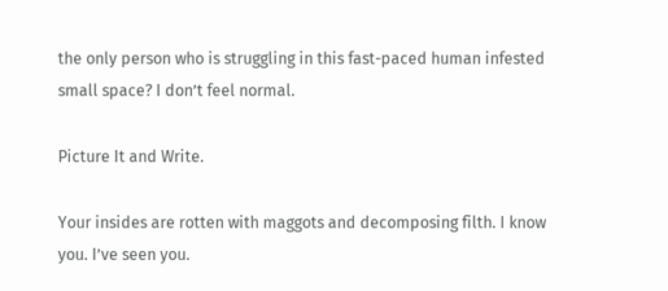the only person who is struggling in this fast-paced human infested small space? I don’t feel normal.

Picture It and Write.

Your insides are rotten with maggots and decomposing filth. I know you. I’ve seen you.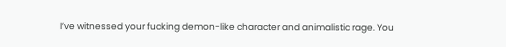I’ve witnessed your fucking demon-like character and animalistic rage. You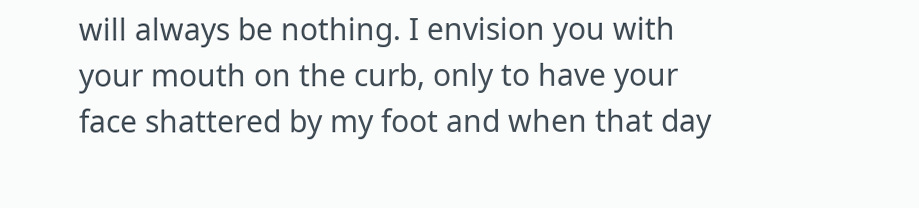will always be nothing. I envision you with your mouth on the curb, only to have your face shattered by my foot and when that day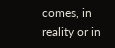comes, in reality or in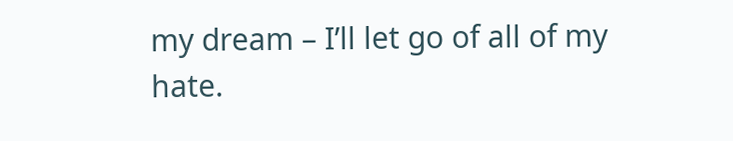my dream – I’ll let go of all of my hate.